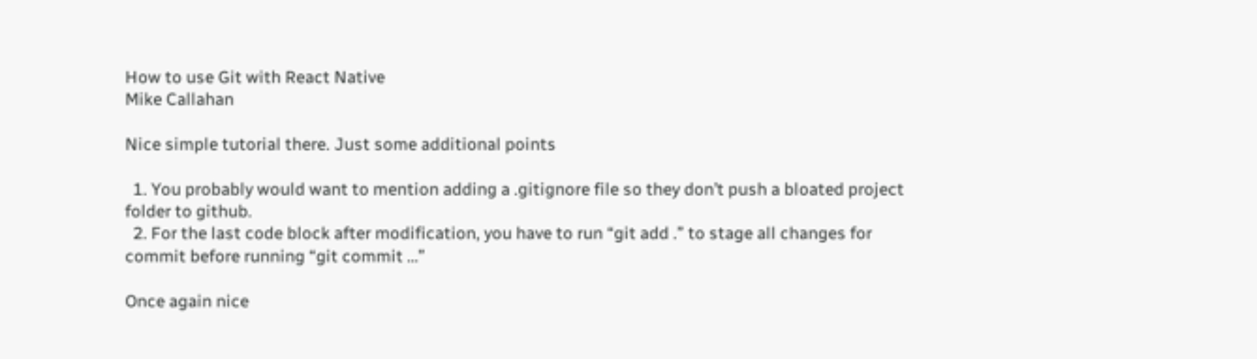How to use Git with React Native
Mike Callahan

Nice simple tutorial there. Just some additional points

  1. You probably would want to mention adding a .gitignore file so they don’t push a bloated project folder to github.
  2. For the last code block after modification, you have to run “git add .” to stage all changes for commit before running “git commit …”

Once again nice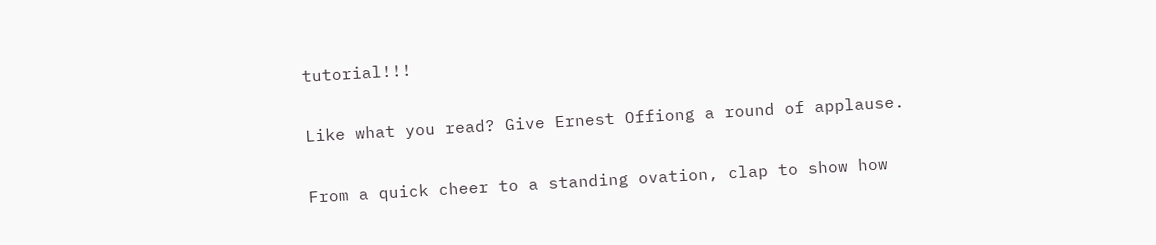tutorial!!!

Like what you read? Give Ernest Offiong a round of applause.

From a quick cheer to a standing ovation, clap to show how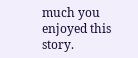much you enjoyed this story.